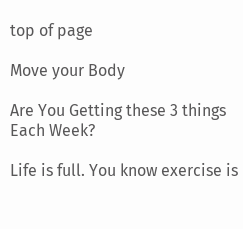top of page

Move your Body

Are You Getting these 3 things Each Week?

Life is full. You know exercise is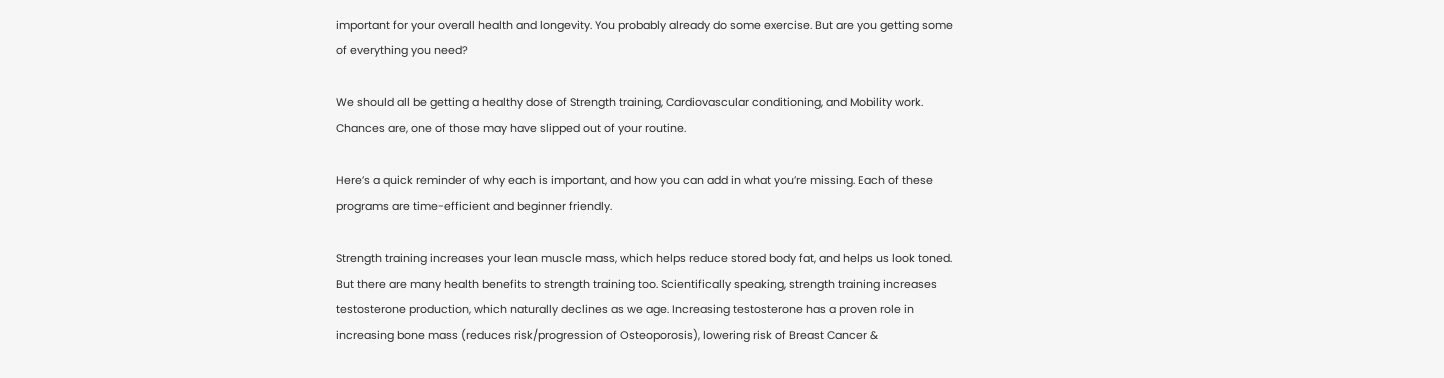important for your overall health and longevity. You probably already do some exercise. But are you getting some of everything you need?

We should all be getting a healthy dose of Strength training, Cardiovascular conditioning, and Mobility work. Chances are, one of those may have slipped out of your routine.

Here’s a quick reminder of why each is important, and how you can add in what you’re missing. Each of these programs are time-efficient and beginner friendly.

Strength training increases your lean muscle mass, which helps reduce stored body fat, and helps us look toned. But there are many health benefits to strength training too. Scientifically speaking, strength training increases testosterone production, which naturally declines as we age. Increasing testosterone has a proven role in increasing bone mass (reduces risk/progression of Osteoporosis), lowering risk of Breast Cancer &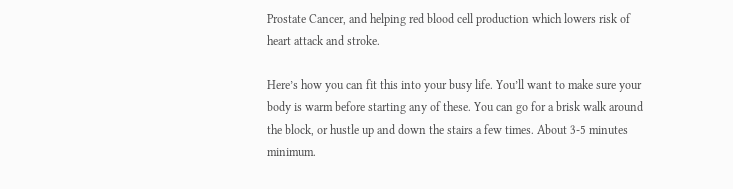Prostate Cancer, and helping red blood cell production which lowers risk of heart attack and stroke.

Here’s how you can fit this into your busy life. You’ll want to make sure your body is warm before starting any of these. You can go for a brisk walk around the block, or hustle up and down the stairs a few times. About 3-5 minutes minimum.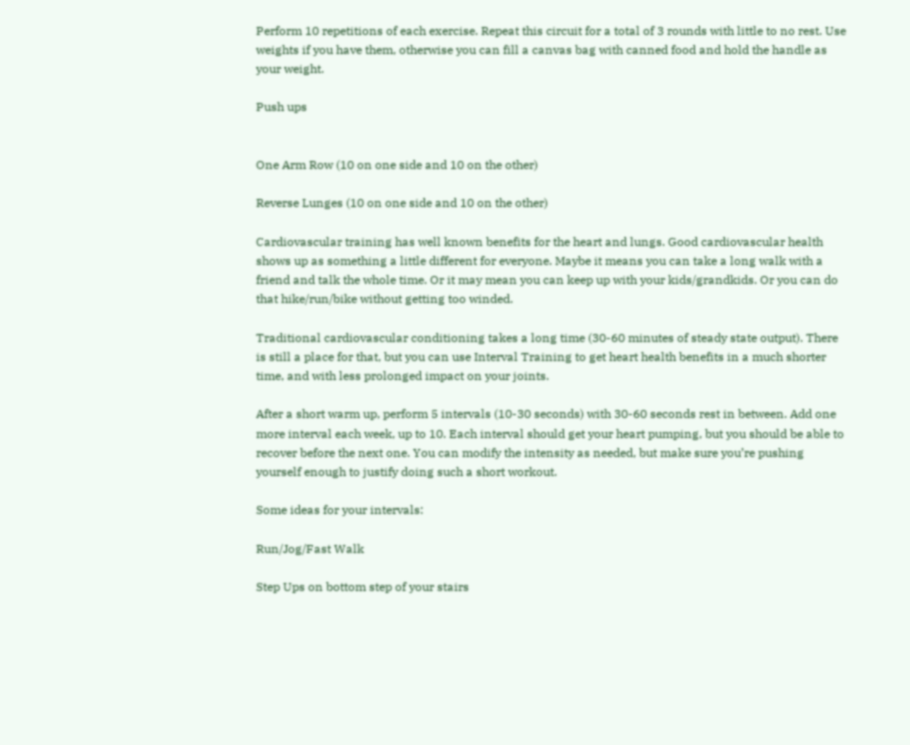Perform 10 repetitions of each exercise. Repeat this circuit for a total of 3 rounds with little to no rest. Use weights if you have them, otherwise you can fill a canvas bag with canned food and hold the handle as your weight.

Push ups


One Arm Row (10 on one side and 10 on the other)

Reverse Lunges (10 on one side and 10 on the other)

Cardiovascular training has well known benefits for the heart and lungs. Good cardiovascular health shows up as something a little different for everyone. Maybe it means you can take a long walk with a friend and talk the whole time. Or it may mean you can keep up with your kids/grandkids. Or you can do that hike/run/bike without getting too winded.

Traditional cardiovascular conditioning takes a long time (30-60 minutes of steady state output). There is still a place for that, but you can use Interval Training to get heart health benefits in a much shorter time, and with less prolonged impact on your joints.

After a short warm up, perform 5 intervals (10-30 seconds) with 30-60 seconds rest in between. Add one more interval each week, up to 10. Each interval should get your heart pumping, but you should be able to recover before the next one. You can modify the intensity as needed, but make sure you’re pushing yourself enough to justify doing such a short workout.

Some ideas for your intervals:

Run/Jog/Fast Walk

Step Ups on bottom step of your stairs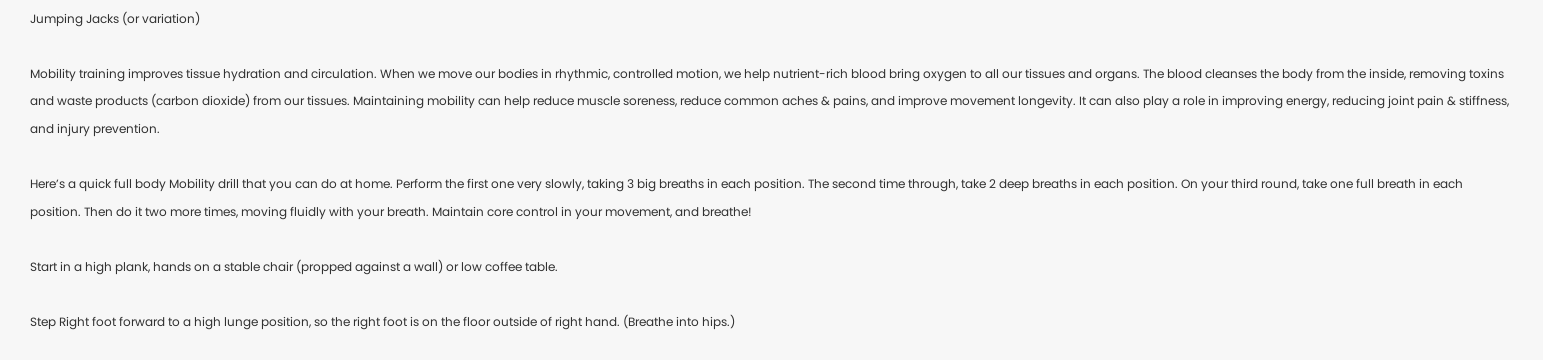Jumping Jacks (or variation)

Mobility training improves tissue hydration and circulation. When we move our bodies in rhythmic, controlled motion, we help nutrient-rich blood bring oxygen to all our tissues and organs. The blood cleanses the body from the inside, removing toxins and waste products (carbon dioxide) from our tissues. Maintaining mobility can help reduce muscle soreness, reduce common aches & pains, and improve movement longevity. It can also play a role in improving energy, reducing joint pain & stiffness, and injury prevention.

Here’s a quick full body Mobility drill that you can do at home. Perform the first one very slowly, taking 3 big breaths in each position. The second time through, take 2 deep breaths in each position. On your third round, take one full breath in each position. Then do it two more times, moving fluidly with your breath. Maintain core control in your movement, and breathe!

Start in a high plank, hands on a stable chair (propped against a wall) or low coffee table.

Step Right foot forward to a high lunge position, so the right foot is on the floor outside of right hand. (Breathe into hips.)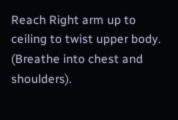Reach Right arm up to ceiling to twist upper body. (Breathe into chest and shoulders).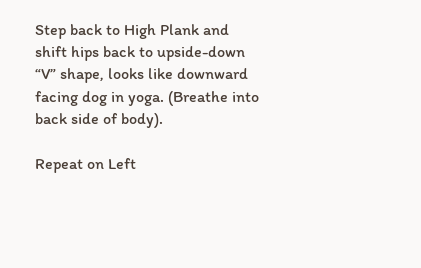Step back to High Plank and shift hips back to upside-down “V” shape, looks like downward facing dog in yoga. (Breathe into back side of body).

Repeat on Left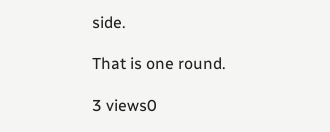side.

That is one round.

3 views0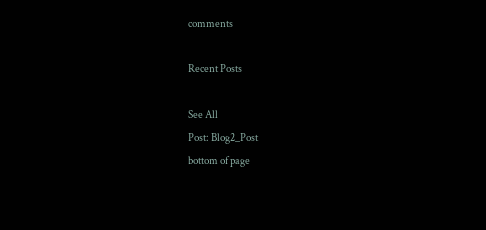comments

Recent Posts

See All
Post: Blog2_Post
bottom of page